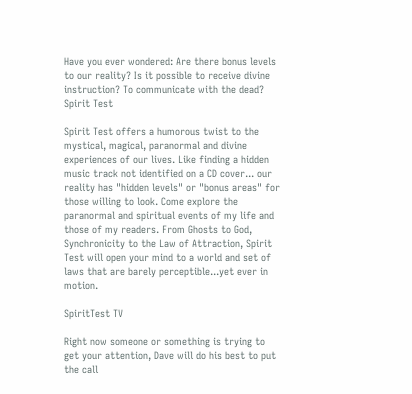Have you ever wondered: Are there bonus levels to our reality? Is it possible to receive divine instruction? To communicate with the dead?
Spirit Test

Spirit Test offers a humorous twist to the mystical, magical, paranormal and divine experiences of our lives. Like finding a hidden music track not identified on a CD cover... our reality has "hidden levels" or "bonus areas" for those willing to look. Come explore the paranormal and spiritual events of my life and those of my readers. From Ghosts to God, Synchronicity to the Law of Attraction, Spirit Test will open your mind to a world and set of laws that are barely perceptible...yet ever in motion.

SpiritTest TV

Right now someone or something is trying to get your attention, Dave will do his best to put the call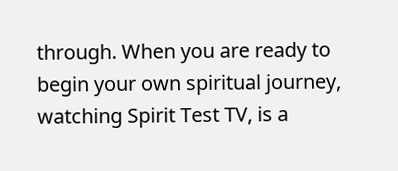through. When you are ready to begin your own spiritual journey, watching Spirit Test TV, is a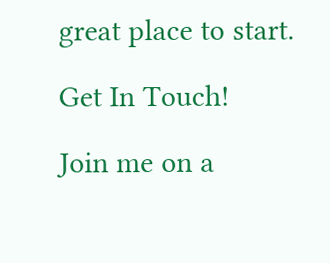great place to start.

Get In Touch!

Join me on a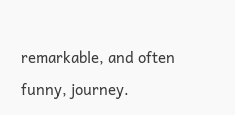remarkable, and often funny, journey.